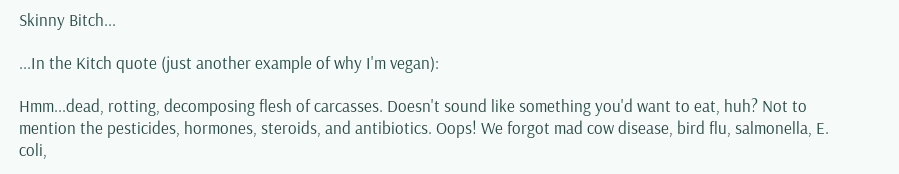Skinny Bitch...

...In the Kitch quote (just another example of why I'm vegan):

Hmm...dead, rotting, decomposing flesh of carcasses. Doesn't sound like something you'd want to eat, huh? Not to mention the pesticides, hormones, steroids, and antibiotics. Oops! We forgot mad cow disease, bird flu, salmonella, E. coli,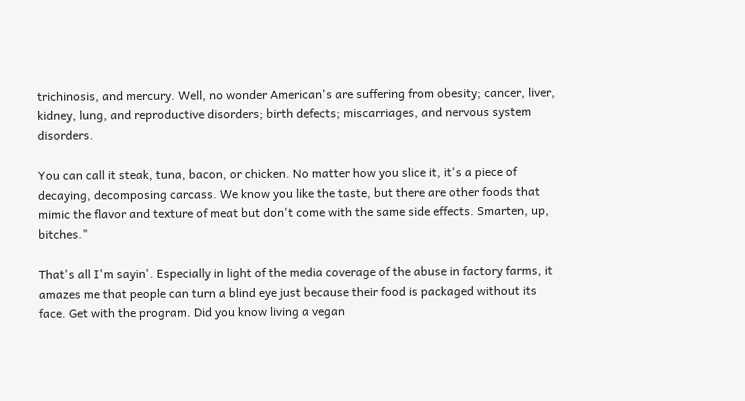trichinosis, and mercury. Well, no wonder American's are suffering from obesity; cancer, liver, kidney, lung, and reproductive disorders; birth defects; miscarriages, and nervous system disorders.

You can call it steak, tuna, bacon, or chicken. No matter how you slice it, it's a piece of decaying, decomposing carcass. We know you like the taste, but there are other foods that mimic the flavor and texture of meat but don't come with the same side effects. Smarten, up, bitches."

That's all I'm sayin'. Especially in light of the media coverage of the abuse in factory farms, it amazes me that people can turn a blind eye just because their food is packaged without its face. Get with the program. Did you know living a vegan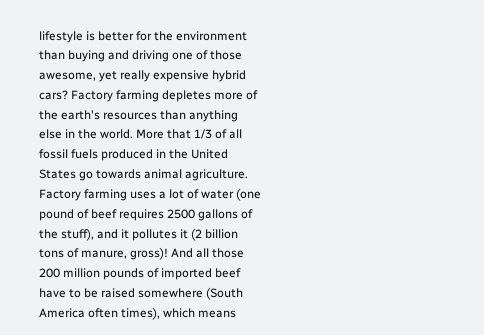lifestyle is better for the environment than buying and driving one of those awesome, yet really expensive hybrid cars? Factory farming depletes more of the earth's resources than anything else in the world. More that 1/3 of all fossil fuels produced in the United States go towards animal agriculture. Factory farming uses a lot of water (one pound of beef requires 2500 gallons of the stuff), and it pollutes it (2 billion tons of manure, gross)! And all those 200 million pounds of imported beef have to be raised somewhere (South America often times), which means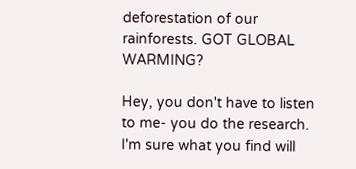deforestation of our rainforests. GOT GLOBAL WARMING?

Hey, you don't have to listen to me- you do the research. I'm sure what you find will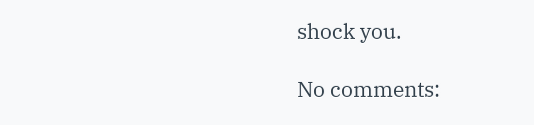shock you.

No comments: